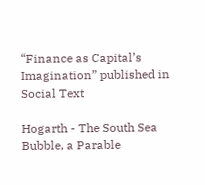“Finance as Capital’s Imagination” published in Social Text

Hogarth - The South Sea Bubble, a Parable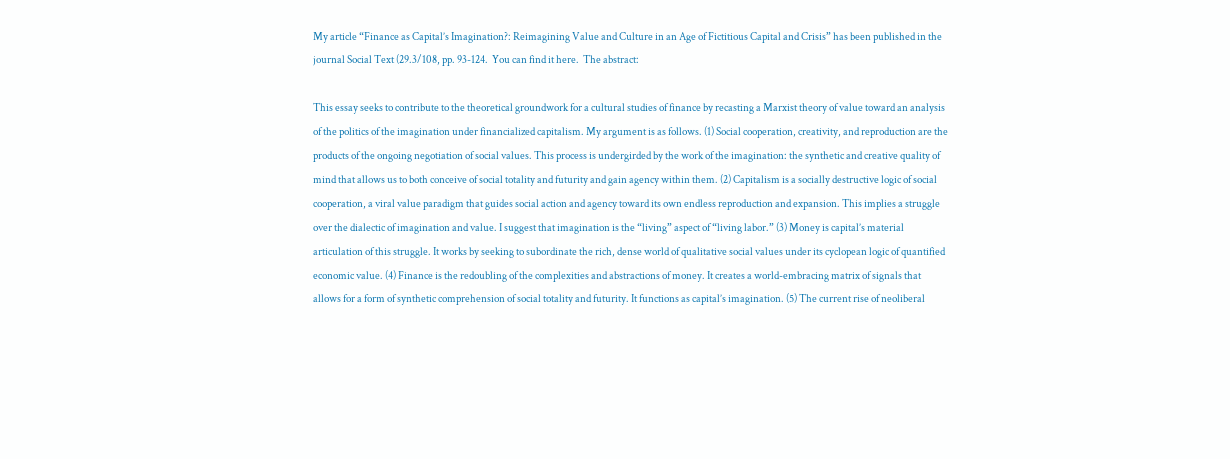My article “Finance as Capital’s Imagination?: Reimagining Value and Culture in an Age of Fictitious Capital and Crisis” has been published in the journal Social Text (29.3/108, pp. 93-124.  You can find it here.  The abstract:

This essay seeks to contribute to the theoretical groundwork for a cultural studies of finance by recasting a Marxist theory of value toward an analysis of the politics of the imagination under financialized capitalism. My argument is as follows. (1) Social cooperation, creativity, and reproduction are the products of the ongoing negotiation of social values. This process is undergirded by the work of the imagination: the synthetic and creative quality of mind that allows us to both conceive of social totality and futurity and gain agency within them. (2) Capitalism is a socially destructive logic of social cooperation, a viral value paradigm that guides social action and agency toward its own endless reproduction and expansion. This implies a struggle over the dialectic of imagination and value. I suggest that imagination is the “living” aspect of “living labor.” (3) Money is capital’s material articulation of this struggle. It works by seeking to subordinate the rich, dense world of qualitative social values under its cyclopean logic of quantified economic value. (4) Finance is the redoubling of the complexities and abstractions of money. It creates a world-embracing matrix of signals that allows for a form of synthetic comprehension of social totality and futurity. It functions as capital’s imagination. (5) The current rise of neoliberal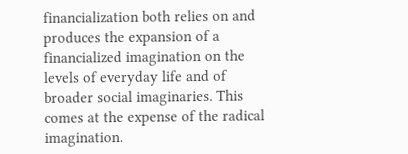financialization both relies on and produces the expansion of a financialized imagination on the levels of everyday life and of broader social imaginaries. This comes at the expense of the radical imagination.